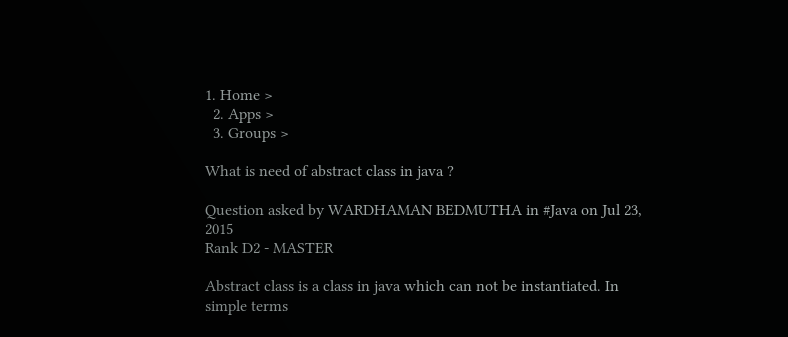1. Home >
  2. Apps >
  3. Groups >

What is need of abstract class in java ?

Question asked by WARDHAMAN BEDMUTHA in #Java on Jul 23, 2015
Rank D2 - MASTER

Abstract class is a class in java which can not be instantiated. In simple terms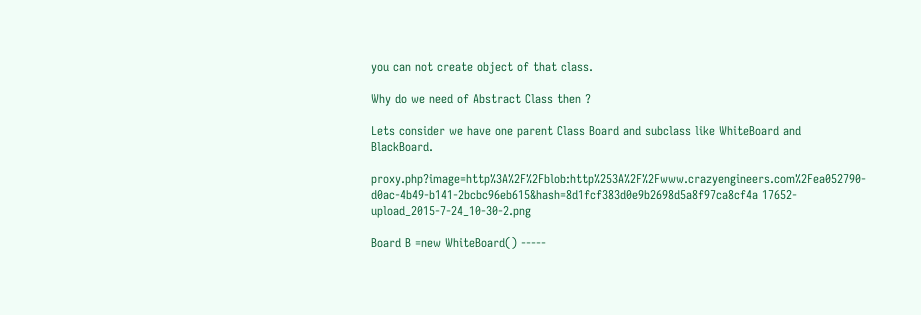you can not create object of that class.

Why do we need of Abstract Class then ?

Lets consider we have one parent Class Board and subclass like WhiteBoard and BlackBoard.

proxy.php?image=http%3A%2F%2Fblob:http%253A%2F%2Fwww.crazyengineers.com%2Fea052790-d0ac-4b49-b141-2bcbc96eb615&hash=8d1fcf383d0e9b2698d5a8f97ca8cf4a 17652-upload_2015-7-24_10-30-2.png

Board B =new WhiteBoard() -----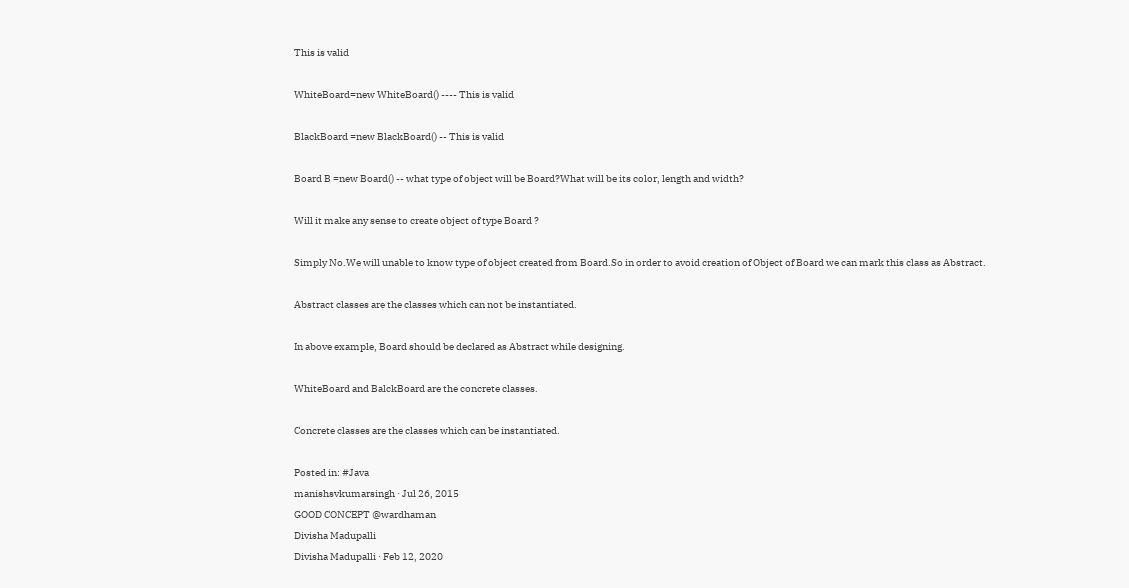This is valid

WhiteBoard=new WhiteBoard() ---- This is valid

BlackBoard =new BlackBoard() -- This is valid

Board B =new Board() -- what type of object will be Board?What will be its color, length and width?

Will it make any sense to create object of type Board ?

Simply No.We will unable to know type of object created from Board.So in order to avoid creation of Object of Board we can mark this class as Abstract.

Abstract classes are the classes which can not be instantiated.

In above example, Board should be declared as Abstract while designing.

WhiteBoard and BalckBoard are the concrete classes.

Concrete classes are the classes which can be instantiated.

Posted in: #Java
manishsvkumarsingh · Jul 26, 2015
GOOD CONCEPT @wardhaman
Divisha Madupalli
Divisha Madupalli · Feb 12, 2020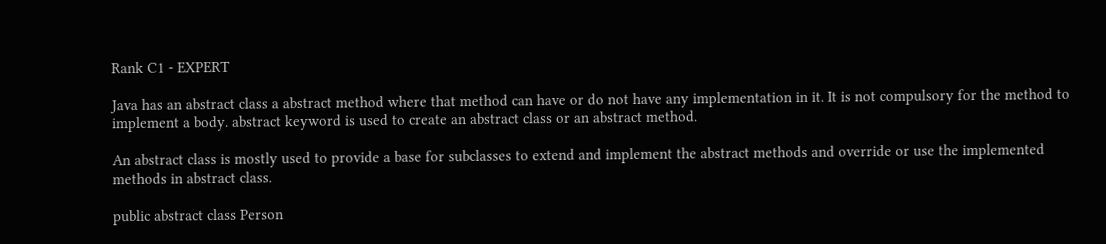Rank C1 - EXPERT

Java has an abstract class a abstract method where that method can have or do not have any implementation in it. It is not compulsory for the method to implement a body. abstract keyword is used to create an abstract class or an abstract method.

An abstract class is mostly used to provide a base for subclasses to extend and implement the abstract methods and override or use the implemented methods in abstract class.

public abstract class Person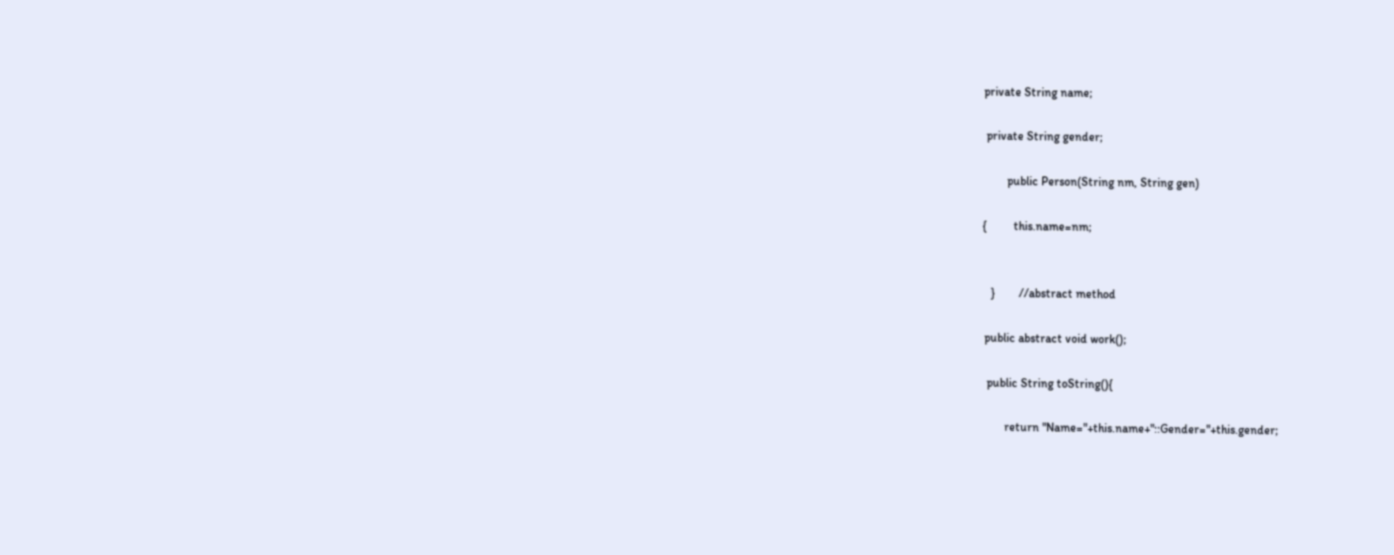private String name;

 private String gender;

        public Person(String nm, String gen)

{         this.name=nm;


   }        //abstract method

 public abstract void work();

  public String toString(){

        return "Name="+this.name+"::Gender="+this.gender;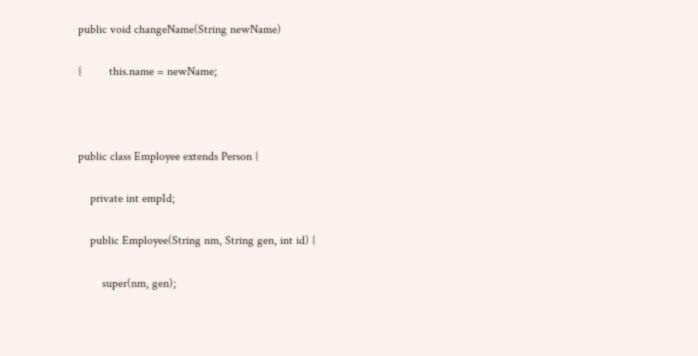public void changeName(String newName)

{         this.name = newName;



public class Employee extends Person {

    private int empId;

    public Employee(String nm, String gen, int id) {

        super(nm, gen);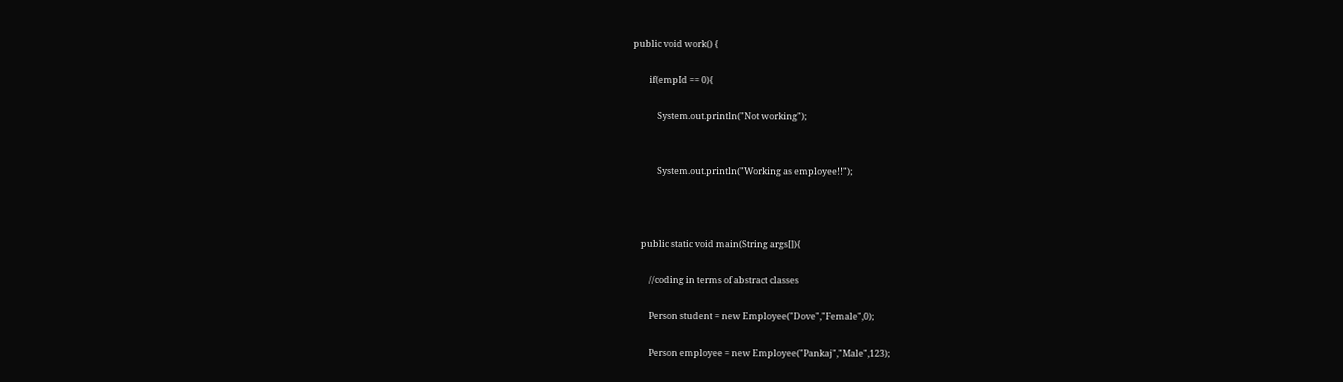public void work() {

        if(empId == 0){

            System.out.println("Not working");


            System.out.println("Working as employee!!");



    public static void main(String args[]){

        //coding in terms of abstract classes

        Person student = new Employee("Dove","Female",0);

        Person employee = new Employee("Pankaj","Male",123);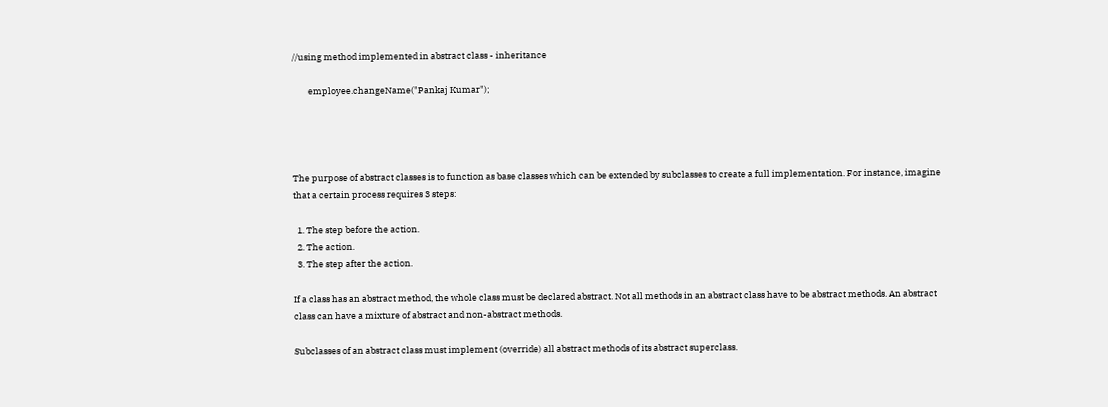//using method implemented in abstract class - inheritance

        employee.changeName("Pankaj Kumar");




The purpose of abstract classes is to function as base classes which can be extended by subclasses to create a full implementation. For instance, imagine that a certain process requires 3 steps:

  1. The step before the action.
  2. The action.
  3. The step after the action.

If a class has an abstract method, the whole class must be declared abstract. Not all methods in an abstract class have to be abstract methods. An abstract class can have a mixture of abstract and non-abstract methods.

Subclasses of an abstract class must implement (override) all abstract methods of its abstract superclass.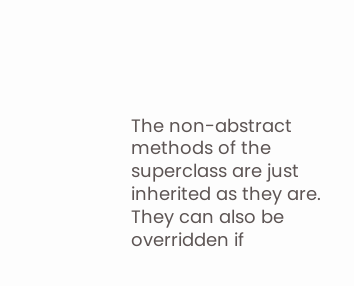The non-abstract methods of the superclass are just inherited as they are. They can also be overridden if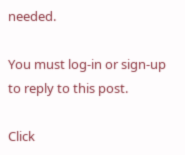needed.

You must log-in or sign-up to reply to this post.

Click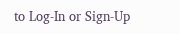to Log-In or Sign-Up